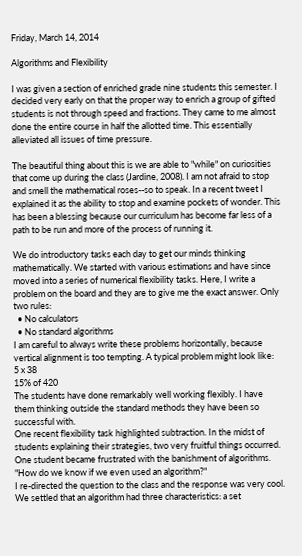Friday, March 14, 2014

Algorithms and Flexibility

I was given a section of enriched grade nine students this semester. I decided very early on that the proper way to enrich a group of gifted students is not through speed and fractions. They came to me almost done the entire course in half the allotted time. This essentially alleviated all issues of time pressure.

The beautiful thing about this is we are able to "while" on curiosities that come up during the class (Jardine, 2008). I am not afraid to stop and smell the mathematical roses--so to speak. In a recent tweet I explained it as the ability to stop and examine pockets of wonder. This has been a blessing because our curriculum has become far less of a path to be run and more of the process of running it.

We do introductory tasks each day to get our minds thinking mathematically. We started with various estimations and have since moved into a series of numerical flexibility tasks. Here, I write a problem on the board and they are to give me the exact answer. Only two rules:
  • No calculators
  • No standard algorithms
I am careful to always write these problems horizontally, because vertical alignment is too tempting. A typical problem might look like:
5 x 38
15% of 420
The students have done remarkably well working flexibly. I have them thinking outside the standard methods they have been so successful with.
One recent flexibility task highlighted subtraction. In the midst of students explaining their strategies, two very fruitful things occurred.
One student became frustrated with the banishment of algorithms.
"How do we know if we even used an algorithm?"
I re-directed the question to the class and the response was very cool. We settled that an algorithm had three characteristics: a set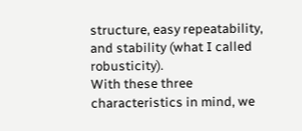structure, easy repeatability, and stability (what I called robusticity).
With these three characteristics in mind, we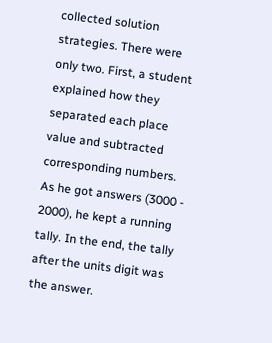collected solution strategies. There were only two. First, a student explained how they separated each place value and subtracted corresponding numbers. As he got answers (3000 - 2000), he kept a running tally. In the end, the tally after the units digit was the answer.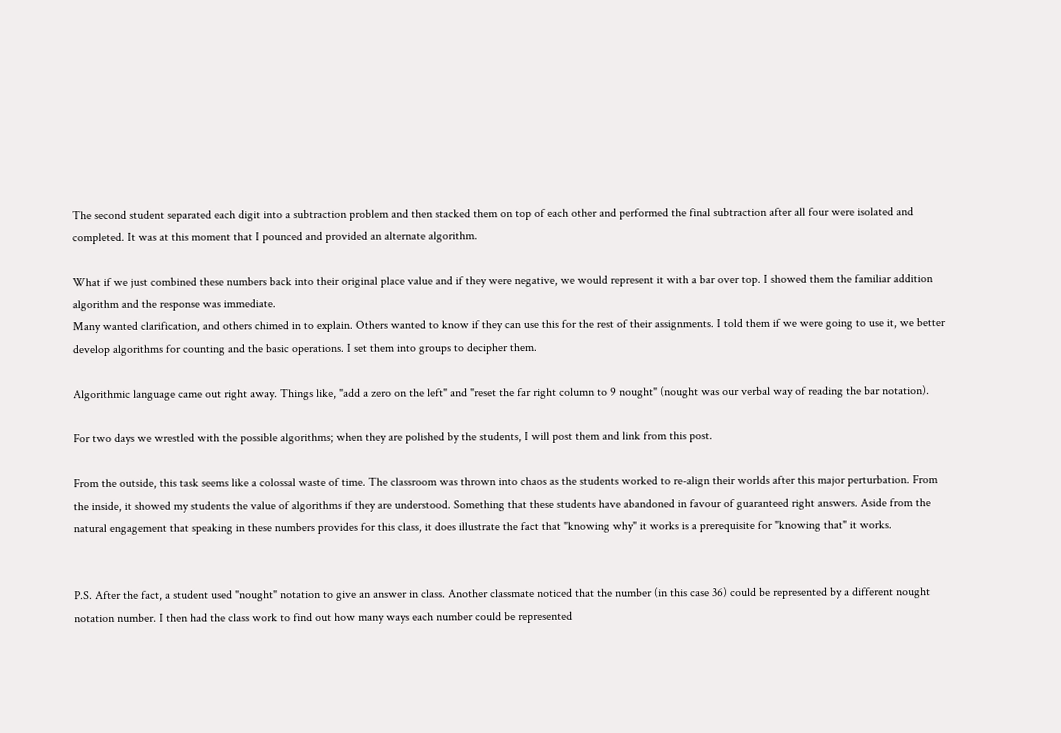The second student separated each digit into a subtraction problem and then stacked them on top of each other and performed the final subtraction after all four were isolated and completed. It was at this moment that I pounced and provided an alternate algorithm.

What if we just combined these numbers back into their original place value and if they were negative, we would represent it with a bar over top. I showed them the familiar addition algorithm and the response was immediate.
Many wanted clarification, and others chimed in to explain. Others wanted to know if they can use this for the rest of their assignments. I told them if we were going to use it, we better develop algorithms for counting and the basic operations. I set them into groups to decipher them.

Algorithmic language came out right away. Things like, "add a zero on the left" and "reset the far right column to 9 nought" (nought was our verbal way of reading the bar notation).

For two days we wrestled with the possible algorithms; when they are polished by the students, I will post them and link from this post.

From the outside, this task seems like a colossal waste of time. The classroom was thrown into chaos as the students worked to re-align their worlds after this major perturbation. From the inside, it showed my students the value of algorithms if they are understood. Something that these students have abandoned in favour of guaranteed right answers. Aside from the natural engagement that speaking in these numbers provides for this class, it does illustrate the fact that "knowing why" it works is a prerequisite for "knowing that" it works.


P.S. After the fact, a student used "nought" notation to give an answer in class. Another classmate noticed that the number (in this case 36) could be represented by a different nought notation number. I then had the class work to find out how many ways each number could be represented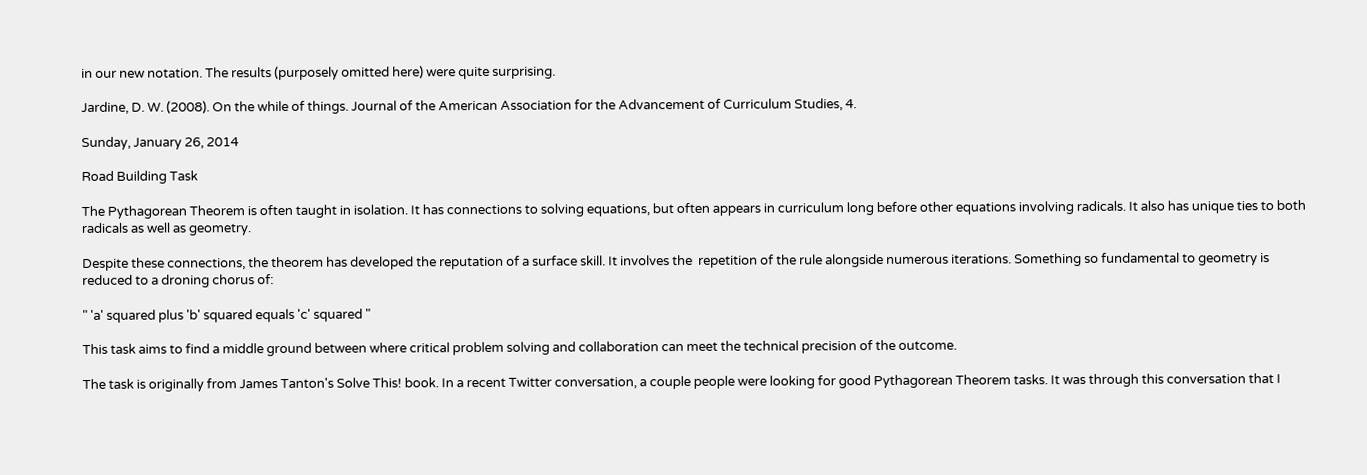in our new notation. The results (purposely omitted here) were quite surprising.

Jardine, D. W. (2008). On the while of things. Journal of the American Association for the Advancement of Curriculum Studies, 4.

Sunday, January 26, 2014

Road Building Task

The Pythagorean Theorem is often taught in isolation. It has connections to solving equations, but often appears in curriculum long before other equations involving radicals. It also has unique ties to both radicals as well as geometry.

Despite these connections, the theorem has developed the reputation of a surface skill. It involves the  repetition of the rule alongside numerous iterations. Something so fundamental to geometry is reduced to a droning chorus of:

" 'a' squared plus 'b' squared equals 'c' squared "

This task aims to find a middle ground between where critical problem solving and collaboration can meet the technical precision of the outcome.

The task is originally from James Tanton's Solve This! book. In a recent Twitter conversation, a couple people were looking for good Pythagorean Theorem tasks. It was through this conversation that I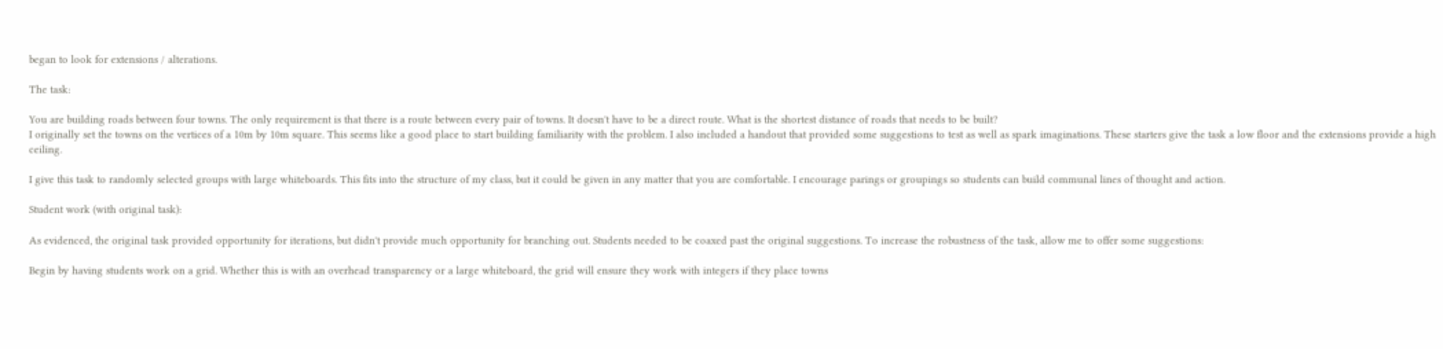began to look for extensions / alterations.

The task:

You are building roads between four towns. The only requirement is that there is a route between every pair of towns. It doesn't have to be a direct route. What is the shortest distance of roads that needs to be built?
I originally set the towns on the vertices of a 10m by 10m square. This seems like a good place to start building familiarity with the problem. I also included a handout that provided some suggestions to test as well as spark imaginations. These starters give the task a low floor and the extensions provide a high ceiling.

I give this task to randomly selected groups with large whiteboards. This fits into the structure of my class, but it could be given in any matter that you are comfortable. I encourage parings or groupings so students can build communal lines of thought and action.

Student work (with original task):

As evidenced, the original task provided opportunity for iterations, but didn't provide much opportunity for branching out. Students needed to be coaxed past the original suggestions. To increase the robustness of the task, allow me to offer some suggestions:

Begin by having students work on a grid. Whether this is with an overhead transparency or a large whiteboard, the grid will ensure they work with integers if they place towns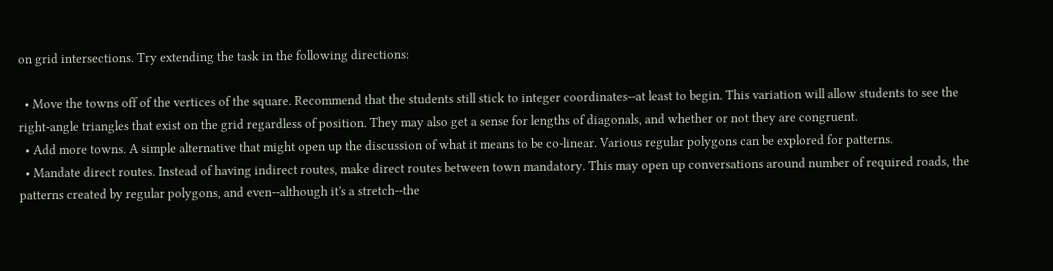on grid intersections. Try extending the task in the following directions:

  • Move the towns off of the vertices of the square. Recommend that the students still stick to integer coordinates--at least to begin. This variation will allow students to see the right-angle triangles that exist on the grid regardless of position. They may also get a sense for lengths of diagonals, and whether or not they are congruent.
  • Add more towns. A simple alternative that might open up the discussion of what it means to be co-linear. Various regular polygons can be explored for patterns.
  • Mandate direct routes. Instead of having indirect routes, make direct routes between town mandatory. This may open up conversations around number of required roads, the patterns created by regular polygons, and even--although it's a stretch--the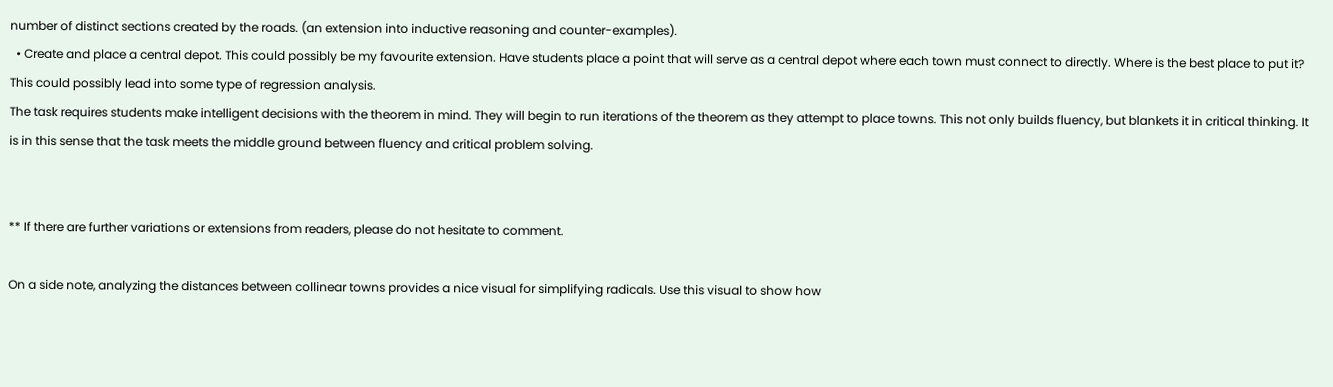number of distinct sections created by the roads. (an extension into inductive reasoning and counter-examples).
  • Create and place a central depot. This could possibly be my favourite extension. Have students place a point that will serve as a central depot where each town must connect to directly. Where is the best place to put it? This could possibly lead into some type of regression analysis.
The task requires students make intelligent decisions with the theorem in mind. They will begin to run iterations of the theorem as they attempt to place towns. This not only builds fluency, but blankets it in critical thinking. It is in this sense that the task meets the middle ground between fluency and critical problem solving.


** If there are further variations or extensions from readers, please do not hesitate to comment.

On a side note, analyzing the distances between collinear towns provides a nice visual for simplifying radicals. Use this visual to show how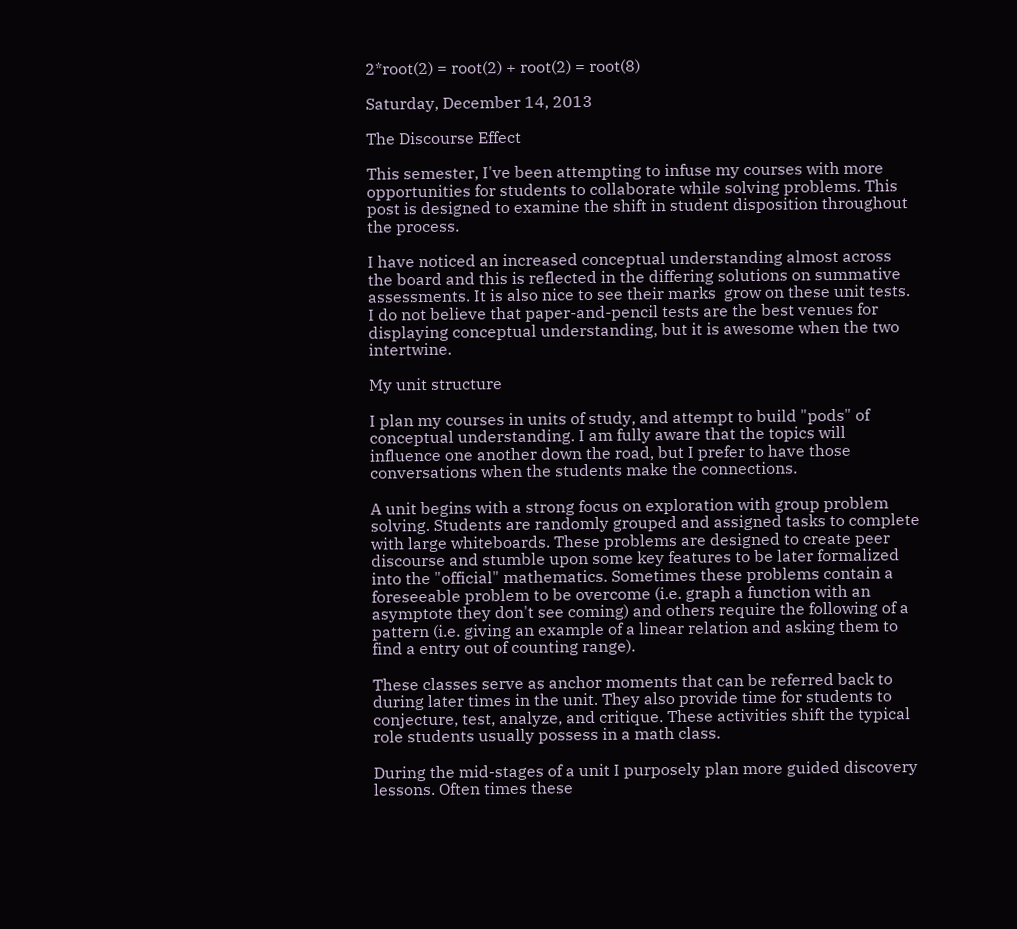2*root(2) = root(2) + root(2) = root(8)

Saturday, December 14, 2013

The Discourse Effect

This semester, I've been attempting to infuse my courses with more opportunities for students to collaborate while solving problems. This post is designed to examine the shift in student disposition throughout the process.

I have noticed an increased conceptual understanding almost across the board and this is reflected in the differing solutions on summative assessments. It is also nice to see their marks  grow on these unit tests. I do not believe that paper-and-pencil tests are the best venues for displaying conceptual understanding, but it is awesome when the two intertwine.

My unit structure

I plan my courses in units of study, and attempt to build "pods" of conceptual understanding. I am fully aware that the topics will influence one another down the road, but I prefer to have those conversations when the students make the connections.

A unit begins with a strong focus on exploration with group problem solving. Students are randomly grouped and assigned tasks to complete with large whiteboards. These problems are designed to create peer discourse and stumble upon some key features to be later formalized into the "official" mathematics. Sometimes these problems contain a foreseeable problem to be overcome (i.e. graph a function with an asymptote they don't see coming) and others require the following of a pattern (i.e. giving an example of a linear relation and asking them to find a entry out of counting range).

These classes serve as anchor moments that can be referred back to during later times in the unit. They also provide time for students to conjecture, test, analyze, and critique. These activities shift the typical role students usually possess in a math class.

During the mid-stages of a unit I purposely plan more guided discovery lessons. Often times these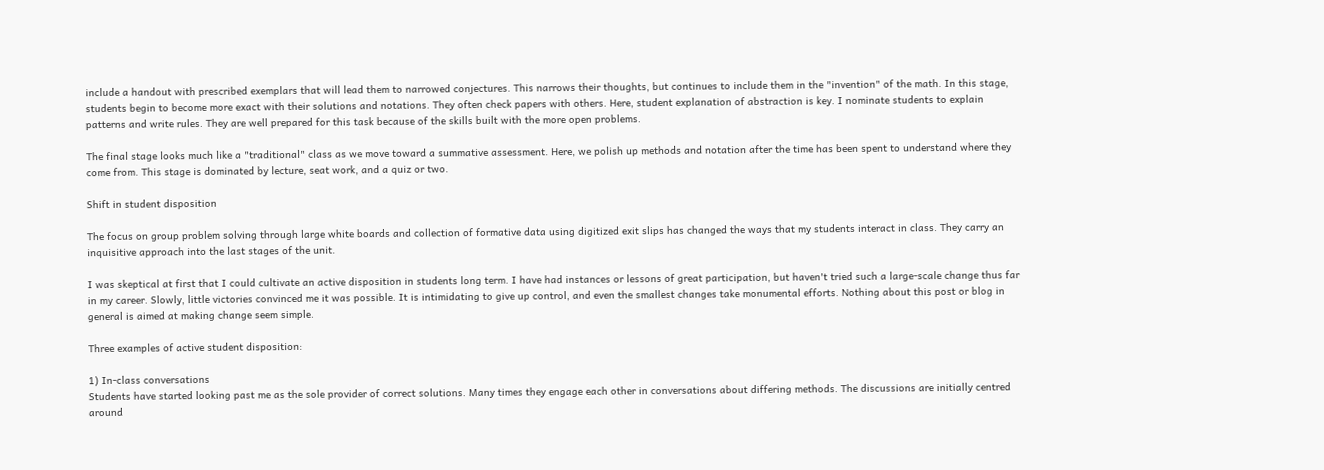include a handout with prescribed exemplars that will lead them to narrowed conjectures. This narrows their thoughts, but continues to include them in the "invention" of the math. In this stage, students begin to become more exact with their solutions and notations. They often check papers with others. Here, student explanation of abstraction is key. I nominate students to explain patterns and write rules. They are well prepared for this task because of the skills built with the more open problems.

The final stage looks much like a "traditional" class as we move toward a summative assessment. Here, we polish up methods and notation after the time has been spent to understand where they come from. This stage is dominated by lecture, seat work, and a quiz or two.

Shift in student disposition

The focus on group problem solving through large white boards and collection of formative data using digitized exit slips has changed the ways that my students interact in class. They carry an inquisitive approach into the last stages of the unit.

I was skeptical at first that I could cultivate an active disposition in students long term. I have had instances or lessons of great participation, but haven't tried such a large-scale change thus far in my career. Slowly, little victories convinced me it was possible. It is intimidating to give up control, and even the smallest changes take monumental efforts. Nothing about this post or blog in general is aimed at making change seem simple.

Three examples of active student disposition:

1) In-class conversations
Students have started looking past me as the sole provider of correct solutions. Many times they engage each other in conversations about differing methods. The discussions are initially centred around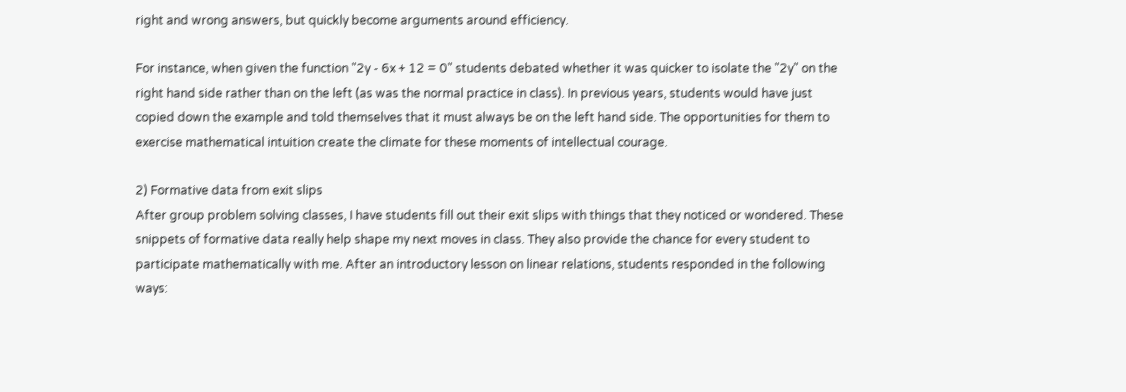right and wrong answers, but quickly become arguments around efficiency.

For instance, when given the function "2y - 6x + 12 = 0" students debated whether it was quicker to isolate the "2y" on the right hand side rather than on the left (as was the normal practice in class). In previous years, students would have just copied down the example and told themselves that it must always be on the left hand side. The opportunities for them to exercise mathematical intuition create the climate for these moments of intellectual courage.

2) Formative data from exit slips
After group problem solving classes, I have students fill out their exit slips with things that they noticed or wondered. These snippets of formative data really help shape my next moves in class. They also provide the chance for every student to participate mathematically with me. After an introductory lesson on linear relations, students responded in the following ways: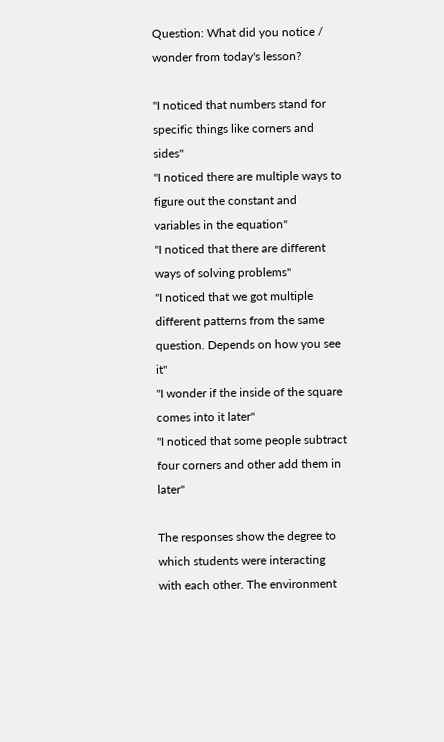Question: What did you notice / wonder from today's lesson?

"I noticed that numbers stand for specific things like corners and sides"
"I noticed there are multiple ways to figure out the constant and variables in the equation"
"I noticed that there are different ways of solving problems"
"I noticed that we got multiple different patterns from the same question. Depends on how you see it"
"I wonder if the inside of the square comes into it later"
"I noticed that some people subtract four corners and other add them in later"

The responses show the degree to which students were interacting with each other. The environment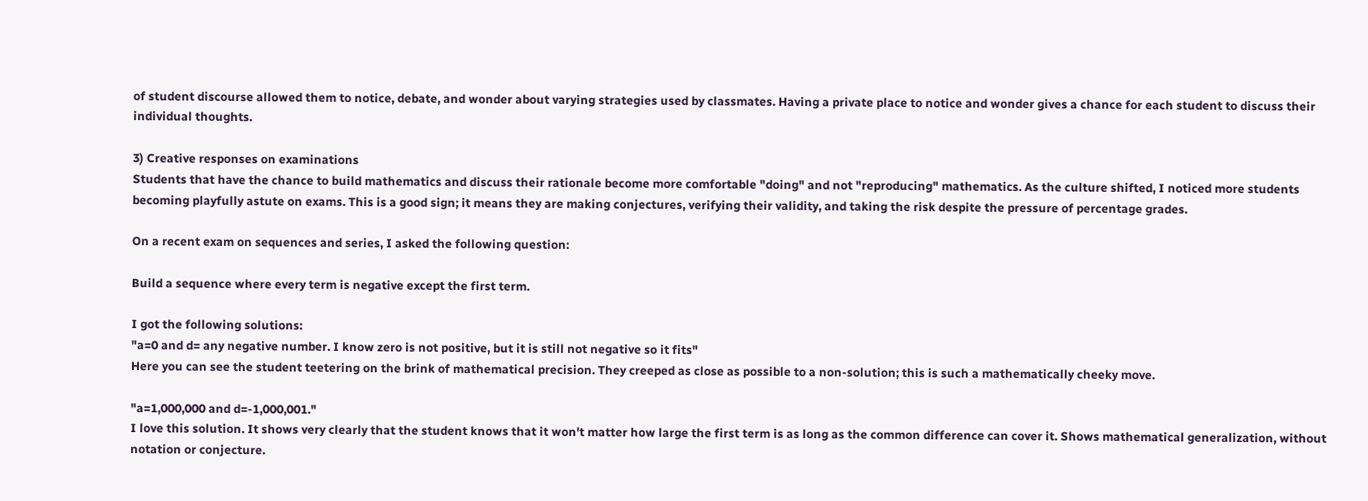of student discourse allowed them to notice, debate, and wonder about varying strategies used by classmates. Having a private place to notice and wonder gives a chance for each student to discuss their individual thoughts.

3) Creative responses on examinations
Students that have the chance to build mathematics and discuss their rationale become more comfortable "doing" and not "reproducing" mathematics. As the culture shifted, I noticed more students becoming playfully astute on exams. This is a good sign; it means they are making conjectures, verifying their validity, and taking the risk despite the pressure of percentage grades.

On a recent exam on sequences and series, I asked the following question:

Build a sequence where every term is negative except the first term.

I got the following solutions:
"a=0 and d= any negative number. I know zero is not positive, but it is still not negative so it fits"
Here you can see the student teetering on the brink of mathematical precision. They creeped as close as possible to a non-solution; this is such a mathematically cheeky move.

"a=1,000,000 and d=-1,000,001."
I love this solution. It shows very clearly that the student knows that it won't matter how large the first term is as long as the common difference can cover it. Shows mathematical generalization, without notation or conjecture.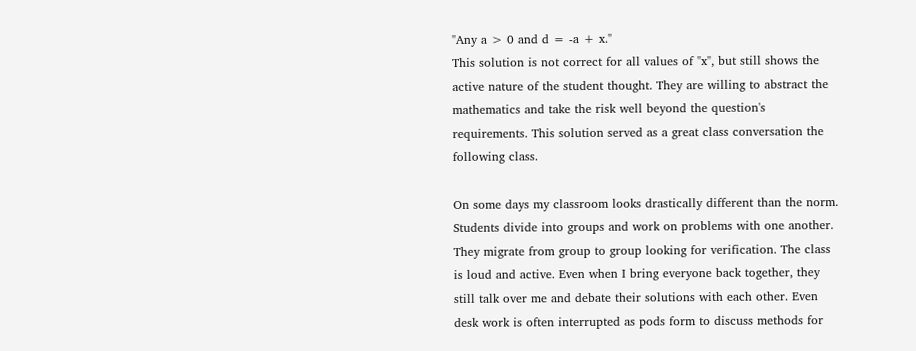"Any a > 0 and d = -a + x."
This solution is not correct for all values of "x", but still shows the active nature of the student thought. They are willing to abstract the mathematics and take the risk well beyond the question's requirements. This solution served as a great class conversation the following class.

On some days my classroom looks drastically different than the norm. Students divide into groups and work on problems with one another. They migrate from group to group looking for verification. The class is loud and active. Even when I bring everyone back together, they still talk over me and debate their solutions with each other. Even desk work is often interrupted as pods form to discuss methods for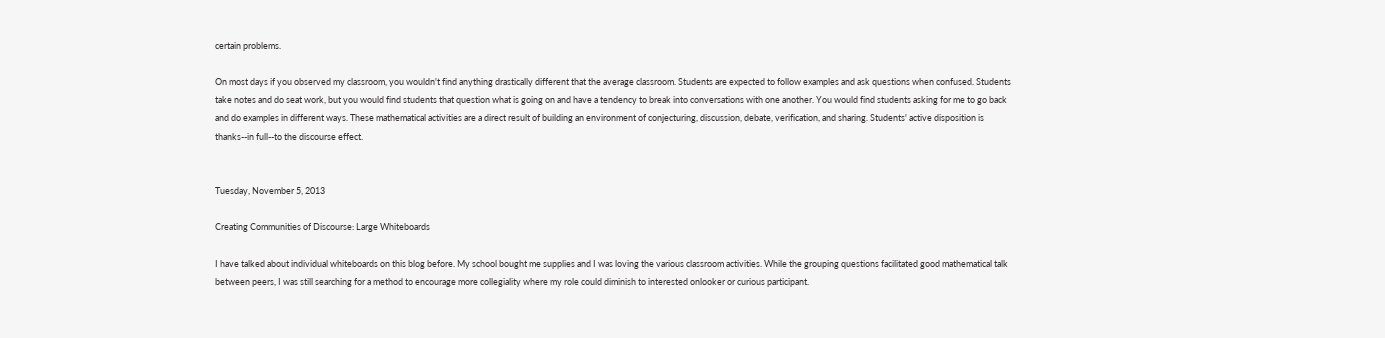certain problems.

On most days if you observed my classroom, you wouldn't find anything drastically different that the average classroom. Students are expected to follow examples and ask questions when confused. Students take notes and do seat work, but you would find students that question what is going on and have a tendency to break into conversations with one another. You would find students asking for me to go back and do examples in different ways. These mathematical activities are a direct result of building an environment of conjecturing, discussion, debate, verification, and sharing. Students' active disposition is thanks--in full--to the discourse effect.


Tuesday, November 5, 2013

Creating Communities of Discourse: Large Whiteboards

I have talked about individual whiteboards on this blog before. My school bought me supplies and I was loving the various classroom activities. While the grouping questions facilitated good mathematical talk between peers, I was still searching for a method to encourage more collegiality where my role could diminish to interested onlooker or curious participant.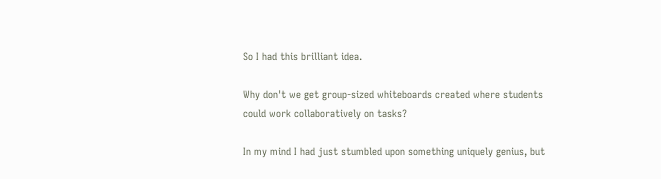So I had this brilliant idea.

Why don't we get group-sized whiteboards created where students could work collaboratively on tasks?

In my mind I had just stumbled upon something uniquely genius, but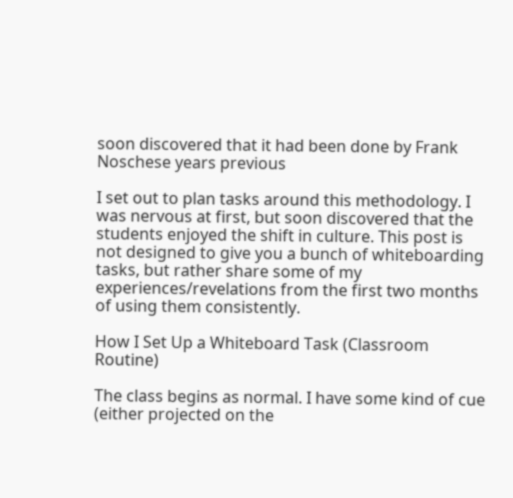soon discovered that it had been done by Frank Noschese years previous

I set out to plan tasks around this methodology. I was nervous at first, but soon discovered that the students enjoyed the shift in culture. This post is not designed to give you a bunch of whiteboarding tasks, but rather share some of my experiences/revelations from the first two months of using them consistently.

How I Set Up a Whiteboard Task (Classroom Routine)

The class begins as normal. I have some kind of cue (either projected on the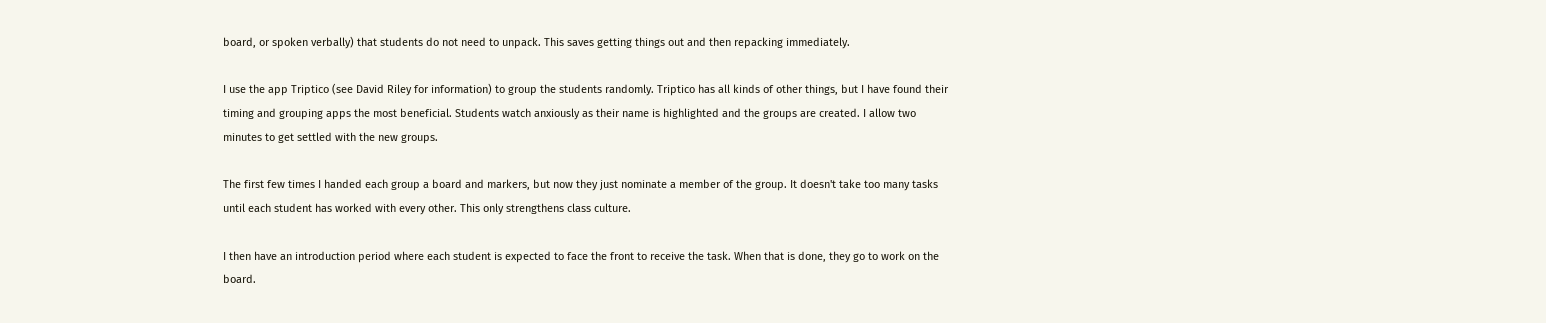board, or spoken verbally) that students do not need to unpack. This saves getting things out and then repacking immediately.

I use the app Triptico (see David Riley for information) to group the students randomly. Triptico has all kinds of other things, but I have found their timing and grouping apps the most beneficial. Students watch anxiously as their name is highlighted and the groups are created. I allow two minutes to get settled with the new groups.

The first few times I handed each group a board and markers, but now they just nominate a member of the group. It doesn't take too many tasks until each student has worked with every other. This only strengthens class culture.

I then have an introduction period where each student is expected to face the front to receive the task. When that is done, they go to work on the board.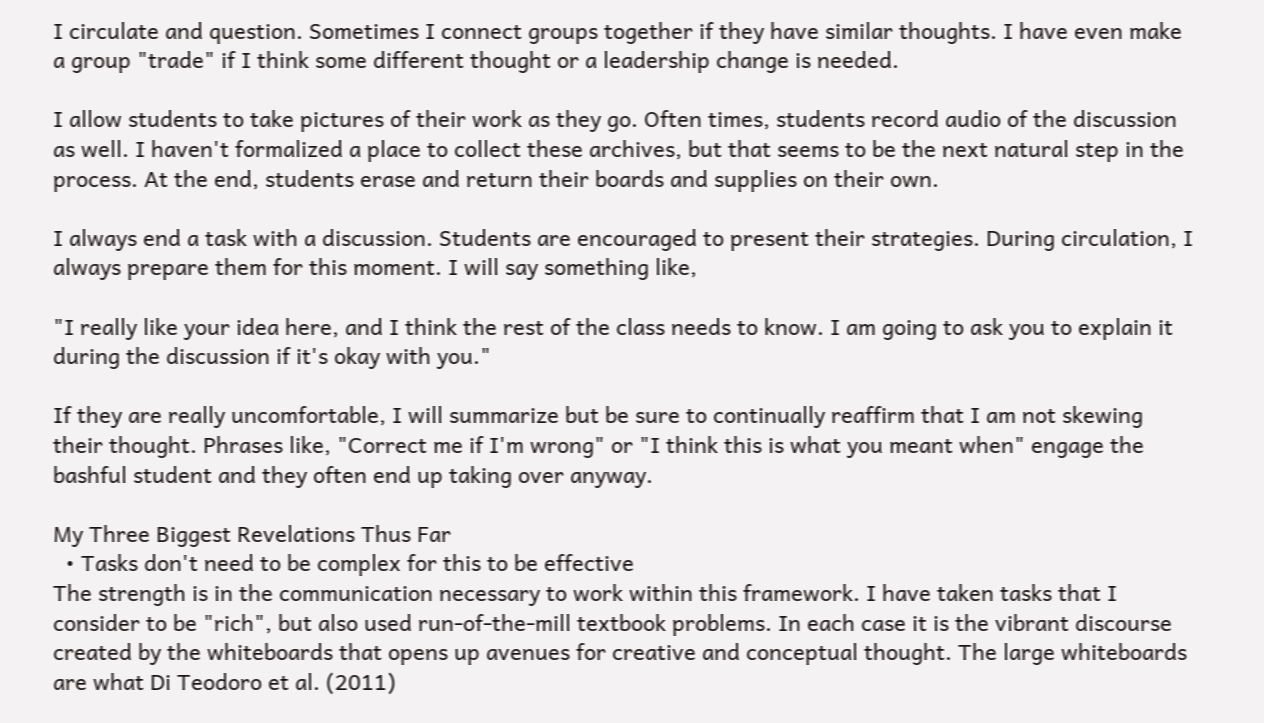I circulate and question. Sometimes I connect groups together if they have similar thoughts. I have even make a group "trade" if I think some different thought or a leadership change is needed.

I allow students to take pictures of their work as they go. Often times, students record audio of the discussion as well. I haven't formalized a place to collect these archives, but that seems to be the next natural step in the process. At the end, students erase and return their boards and supplies on their own.

I always end a task with a discussion. Students are encouraged to present their strategies. During circulation, I always prepare them for this moment. I will say something like,

"I really like your idea here, and I think the rest of the class needs to know. I am going to ask you to explain it during the discussion if it's okay with you."

If they are really uncomfortable, I will summarize but be sure to continually reaffirm that I am not skewing their thought. Phrases like, "Correct me if I'm wrong" or "I think this is what you meant when" engage the bashful student and they often end up taking over anyway.

My Three Biggest Revelations Thus Far
  • Tasks don't need to be complex for this to be effective
The strength is in the communication necessary to work within this framework. I have taken tasks that I consider to be "rich", but also used run-of-the-mill textbook problems. In each case it is the vibrant discourse created by the whiteboards that opens up avenues for creative and conceptual thought. The large whiteboards are what Di Teodoro et al. (2011)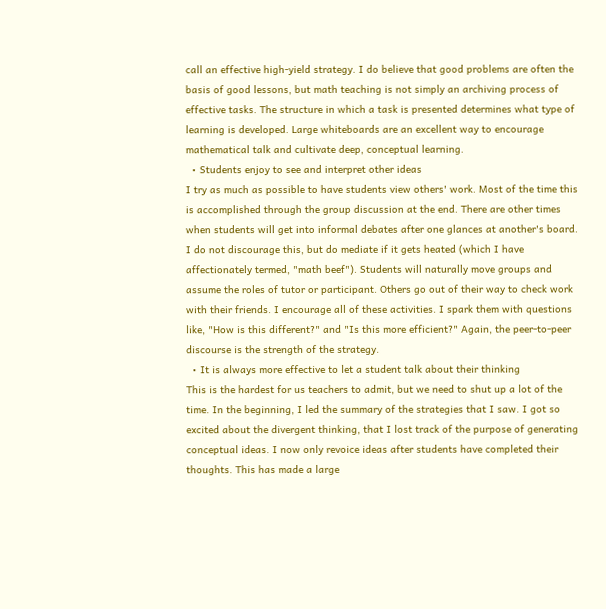call an effective high-yield strategy. I do believe that good problems are often the basis of good lessons, but math teaching is not simply an archiving process of effective tasks. The structure in which a task is presented determines what type of learning is developed. Large whiteboards are an excellent way to encourage mathematical talk and cultivate deep, conceptual learning.
  • Students enjoy to see and interpret other ideas
I try as much as possible to have students view others' work. Most of the time this is accomplished through the group discussion at the end. There are other times when students will get into informal debates after one glances at another's board. I do not discourage this, but do mediate if it gets heated (which I have affectionately termed, "math beef"). Students will naturally move groups and assume the roles of tutor or participant. Others go out of their way to check work with their friends. I encourage all of these activities. I spark them with questions like, "How is this different?" and "Is this more efficient?" Again, the peer-to-peer discourse is the strength of the strategy.
  • It is always more effective to let a student talk about their thinking
This is the hardest for us teachers to admit, but we need to shut up a lot of the time. In the beginning, I led the summary of the strategies that I saw. I got so excited about the divergent thinking, that I lost track of the purpose of generating conceptual ideas. I now only revoice ideas after students have completed their thoughts. This has made a large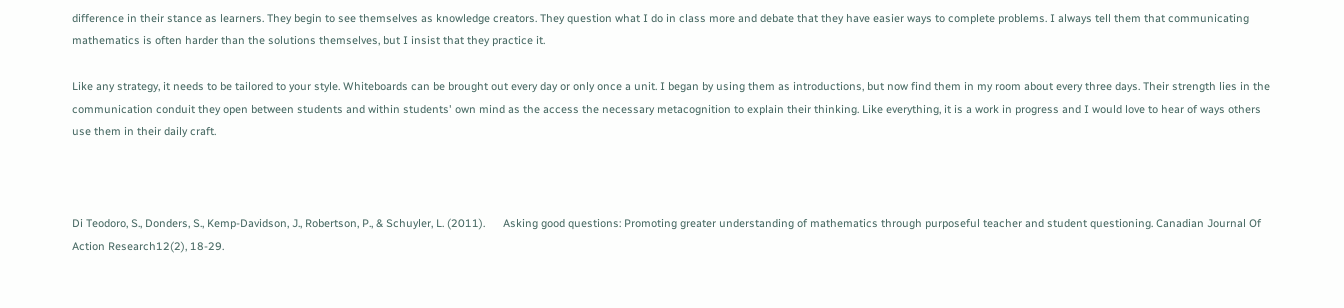difference in their stance as learners. They begin to see themselves as knowledge creators. They question what I do in class more and debate that they have easier ways to complete problems. I always tell them that communicating mathematics is often harder than the solutions themselves, but I insist that they practice it.

Like any strategy, it needs to be tailored to your style. Whiteboards can be brought out every day or only once a unit. I began by using them as introductions, but now find them in my room about every three days. Their strength lies in the communication conduit they open between students and within students' own mind as the access the necessary metacognition to explain their thinking. Like everything, it is a work in progress and I would love to hear of ways others use them in their daily craft.



Di Teodoro, S., Donders, S., Kemp-Davidson, J., Robertson, P., & Schuyler, L. (2011).      Asking good questions: Promoting greater understanding of mathematics through purposeful teacher and student questioning. Canadian Journal Of Action Research12(2), 18-29.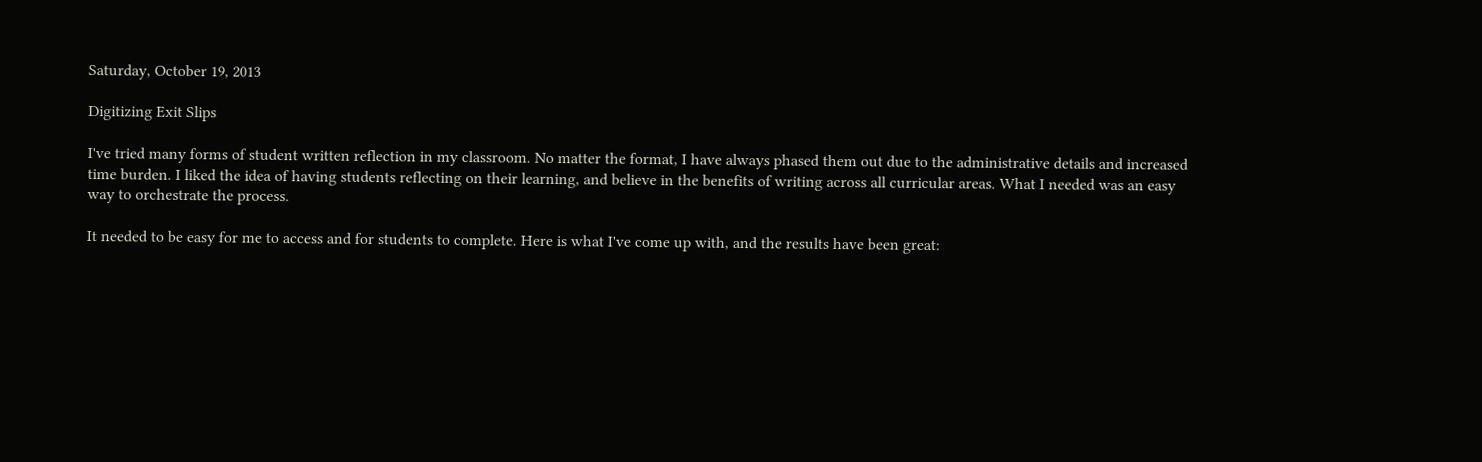Saturday, October 19, 2013

Digitizing Exit Slips

I've tried many forms of student written reflection in my classroom. No matter the format, I have always phased them out due to the administrative details and increased time burden. I liked the idea of having students reflecting on their learning, and believe in the benefits of writing across all curricular areas. What I needed was an easy way to orchestrate the process.

It needed to be easy for me to access and for students to complete. Here is what I've come up with, and the results have been great: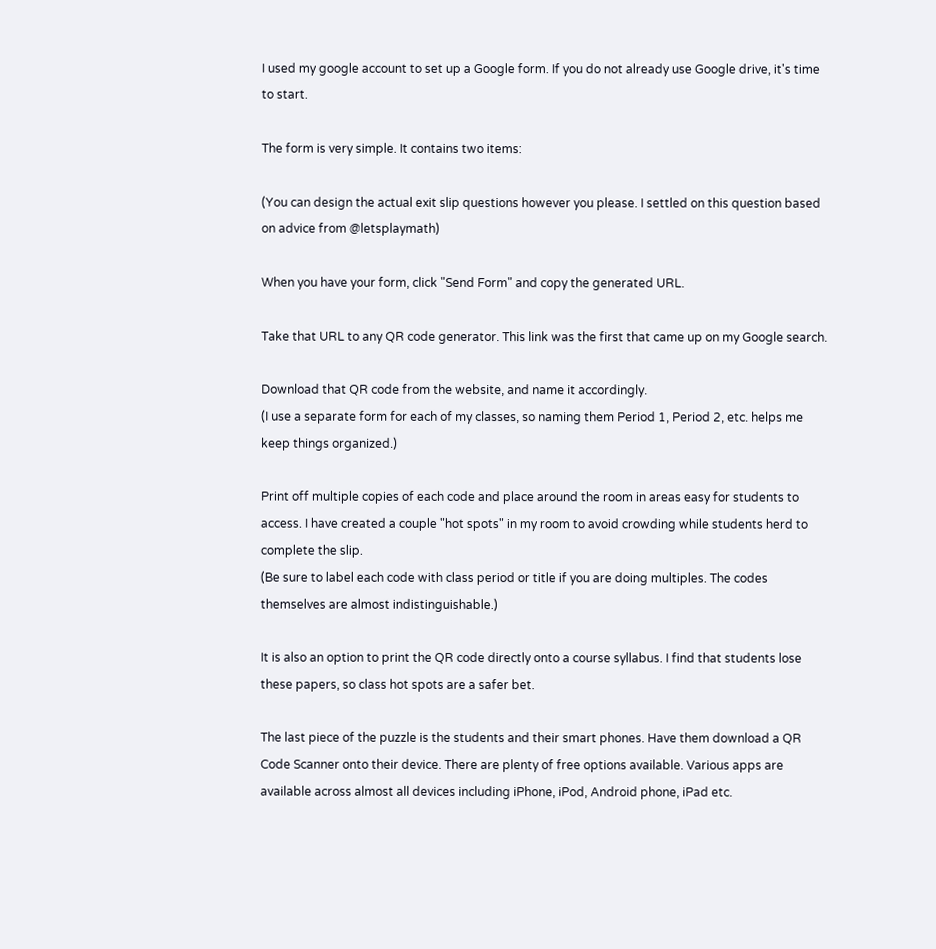I used my google account to set up a Google form. If you do not already use Google drive, it's time to start.

The form is very simple. It contains two items:

(You can design the actual exit slip questions however you please. I settled on this question based on advice from @letsplaymath)

When you have your form, click "Send Form" and copy the generated URL.

Take that URL to any QR code generator. This link was the first that came up on my Google search.

Download that QR code from the website, and name it accordingly.
(I use a separate form for each of my classes, so naming them Period 1, Period 2, etc. helps me keep things organized.)

Print off multiple copies of each code and place around the room in areas easy for students to access. I have created a couple "hot spots" in my room to avoid crowding while students herd to complete the slip.
(Be sure to label each code with class period or title if you are doing multiples. The codes themselves are almost indistinguishable.)

It is also an option to print the QR code directly onto a course syllabus. I find that students lose these papers, so class hot spots are a safer bet.

The last piece of the puzzle is the students and their smart phones. Have them download a QR Code Scanner onto their device. There are plenty of free options available. Various apps are available across almost all devices including iPhone, iPod, Android phone, iPad etc.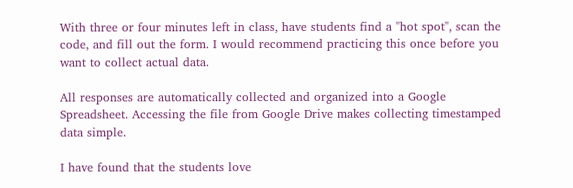With three or four minutes left in class, have students find a "hot spot", scan the code, and fill out the form. I would recommend practicing this once before you want to collect actual data.

All responses are automatically collected and organized into a Google Spreadsheet. Accessing the file from Google Drive makes collecting timestamped data simple.

I have found that the students love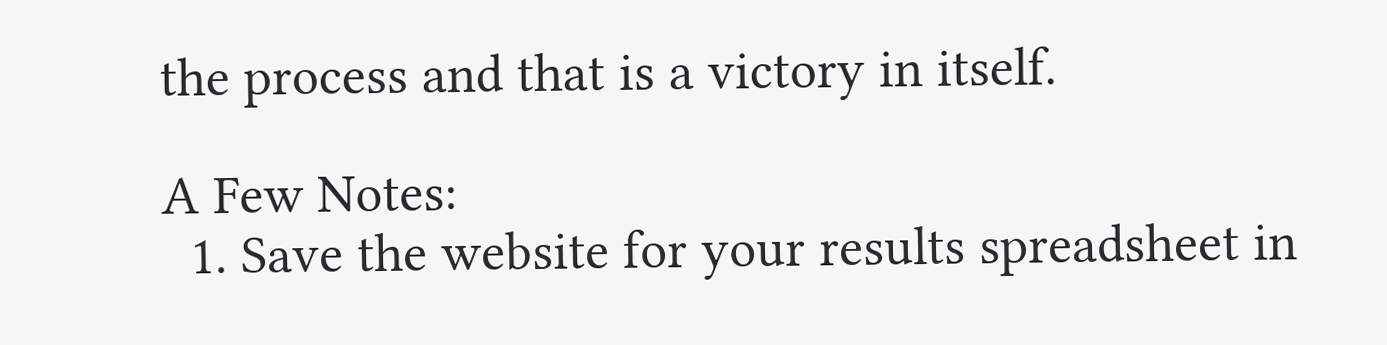the process and that is a victory in itself.

A Few Notes:
  1. Save the website for your results spreadsheet in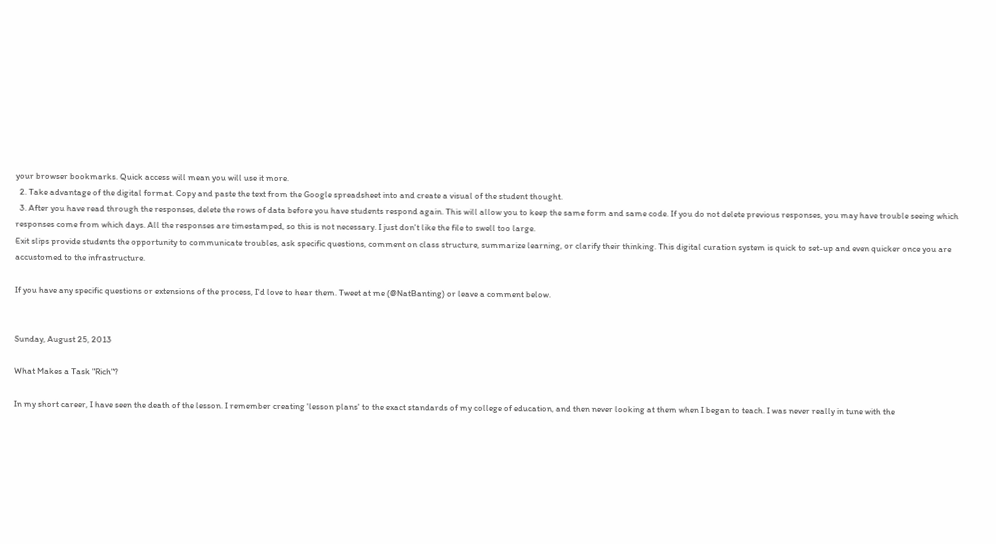your browser bookmarks. Quick access will mean you will use it more.
  2. Take advantage of the digital format. Copy and paste the text from the Google spreadsheet into and create a visual of the student thought.
  3. After you have read through the responses, delete the rows of data before you have students respond again. This will allow you to keep the same form and same code. If you do not delete previous responses, you may have trouble seeing which responses come from which days. All the responses are timestamped, so this is not necessary. I just don't like the file to swell too large.
Exit slips provide students the opportunity to communicate troubles, ask specific questions, comment on class structure, summarize learning, or clarify their thinking. This digital curation system is quick to set-up and even quicker once you are accustomed to the infrastructure.

If you have any specific questions or extensions of the process, I'd love to hear them. Tweet at me (@NatBanting) or leave a comment below.


Sunday, August 25, 2013

What Makes a Task "Rich"?

In my short career, I have seen the death of the lesson. I remember creating 'lesson plans' to the exact standards of my college of education, and then never looking at them when I began to teach. I was never really in tune with the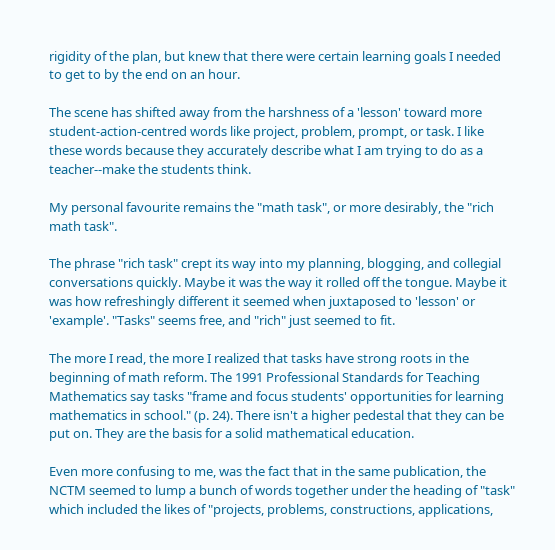rigidity of the plan, but knew that there were certain learning goals I needed to get to by the end on an hour.

The scene has shifted away from the harshness of a 'lesson' toward more student-action-centred words like project, problem, prompt, or task. I like these words because they accurately describe what I am trying to do as a teacher--make the students think.

My personal favourite remains the "math task", or more desirably, the "rich math task".

The phrase "rich task" crept its way into my planning, blogging, and collegial conversations quickly. Maybe it was the way it rolled off the tongue. Maybe it was how refreshingly different it seemed when juxtaposed to 'lesson' or 'example'. "Tasks" seems free, and "rich" just seemed to fit.

The more I read, the more I realized that tasks have strong roots in the beginning of math reform. The 1991 Professional Standards for Teaching Mathematics say tasks "frame and focus students' opportunities for learning mathematics in school." (p. 24). There isn't a higher pedestal that they can be put on. They are the basis for a solid mathematical education.

Even more confusing to me, was the fact that in the same publication, the NCTM seemed to lump a bunch of words together under the heading of "task" which included the likes of "projects, problems, constructions, applications,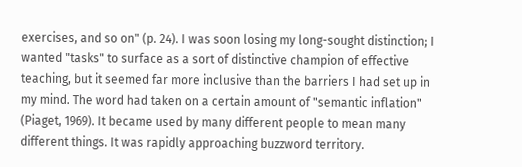exercises, and so on" (p. 24). I was soon losing my long-sought distinction; I wanted "tasks" to surface as a sort of distinctive champion of effective teaching, but it seemed far more inclusive than the barriers I had set up in my mind. The word had taken on a certain amount of "semantic inflation" (Piaget, 1969). It became used by many different people to mean many different things. It was rapidly approaching buzzword territory.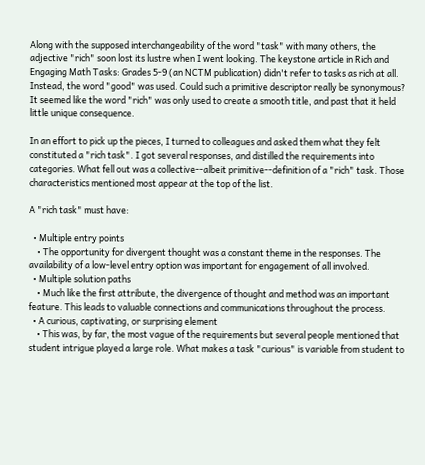Along with the supposed interchangeability of the word "task" with many others, the adjective "rich" soon lost its lustre when I went looking. The keystone article in Rich and Engaging Math Tasks: Grades 5-9 (an NCTM publication) didn't refer to tasks as rich at all. Instead, the word "good" was used. Could such a primitive descriptor really be synonymous? It seemed like the word "rich" was only used to create a smooth title, and past that it held little unique consequence.

In an effort to pick up the pieces, I turned to colleagues and asked them what they felt constituted a "rich task". I got several responses, and distilled the requirements into categories. What fell out was a collective--albeit primitive--definition of a "rich" task. Those characteristics mentioned most appear at the top of the list.

A "rich task" must have:

  • Multiple entry points
    • The opportunity for divergent thought was a constant theme in the responses. The availability of a low-level entry option was important for engagement of all involved.
  • Multiple solution paths
    • Much like the first attribute, the divergence of thought and method was an important feature. This leads to valuable connections and communications throughout the process.
  • A curious, captivating, or surprising element
    • This was, by far, the most vague of the requirements but several people mentioned that student intrigue played a large role. What makes a task "curious" is variable from student to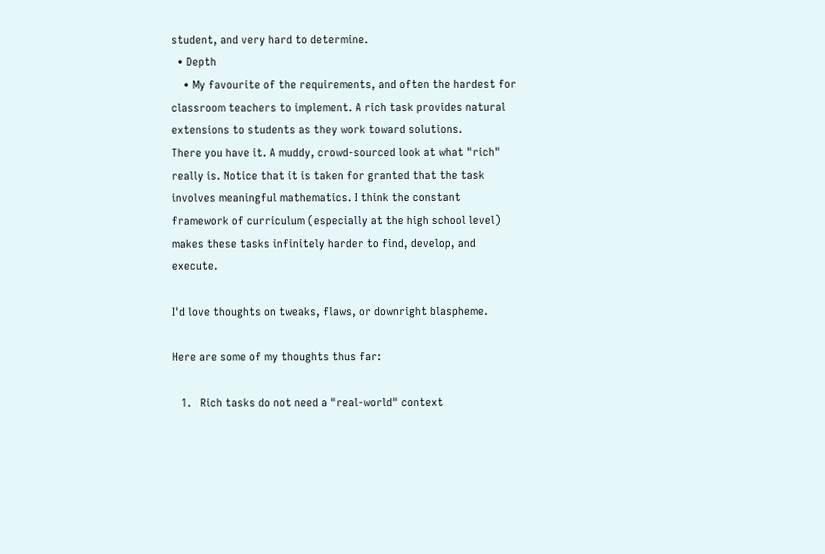student, and very hard to determine.
  • Depth
    • My favourite of the requirements, and often the hardest for classroom teachers to implement. A rich task provides natural extensions to students as they work toward solutions.
There you have it. A muddy, crowd-sourced look at what "rich" really is. Notice that it is taken for granted that the task involves meaningful mathematics. I think the constant framework of curriculum (especially at the high school level) makes these tasks infinitely harder to find, develop, and execute.

I'd love thoughts on tweaks, flaws, or downright blaspheme.

Here are some of my thoughts thus far:

   1.   Rich tasks do not need a "real-world" context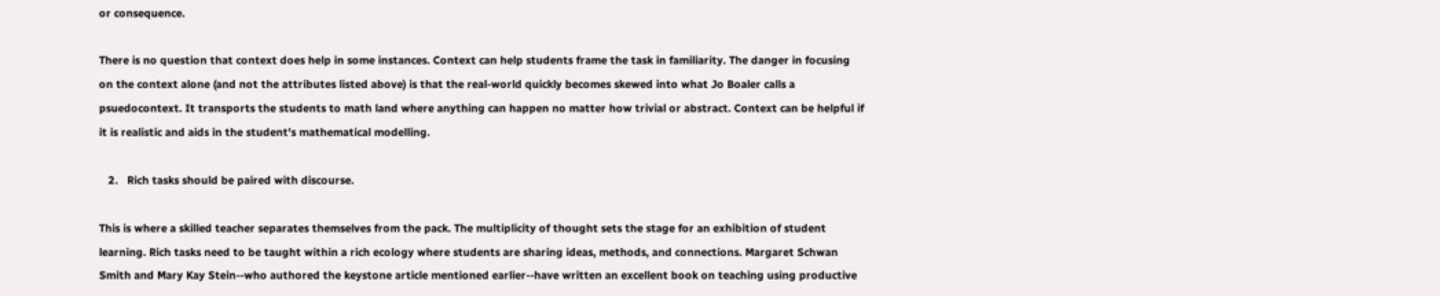or consequence.

There is no question that context does help in some instances. Context can help students frame the task in familiarity. The danger in focusing on the context alone (and not the attributes listed above) is that the real-world quickly becomes skewed into what Jo Boaler calls a psuedocontext. It transports the students to math land where anything can happen no matter how trivial or abstract. Context can be helpful if it is realistic and aids in the student's mathematical modelling.

   2.   Rich tasks should be paired with discourse.

This is where a skilled teacher separates themselves from the pack. The multiplicity of thought sets the stage for an exhibition of student learning. Rich tasks need to be taught within a rich ecology where students are sharing ideas, methods, and connections. Margaret Schwan Smith and Mary Kay Stein--who authored the keystone article mentioned earlier--have written an excellent book on teaching using productive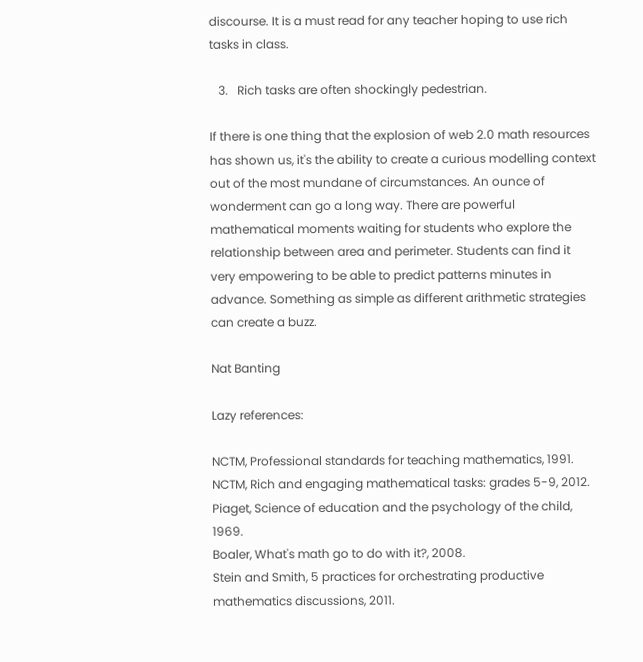discourse. It is a must read for any teacher hoping to use rich tasks in class.

   3.   Rich tasks are often shockingly pedestrian.

If there is one thing that the explosion of web 2.0 math resources has shown us, it's the ability to create a curious modelling context out of the most mundane of circumstances. An ounce of wonderment can go a long way. There are powerful mathematical moments waiting for students who explore the relationship between area and perimeter. Students can find it very empowering to be able to predict patterns minutes in advance. Something as simple as different arithmetic strategies can create a buzz.

Nat Banting

Lazy references:

NCTM, Professional standards for teaching mathematics, 1991.
NCTM, Rich and engaging mathematical tasks: grades 5-9, 2012.
Piaget, Science of education and the psychology of the child, 1969.
Boaler, What's math go to do with it?, 2008.
Stein and Smith, 5 practices for orchestrating productive mathematics discussions, 2011.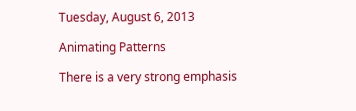Tuesday, August 6, 2013

Animating Patterns

There is a very strong emphasis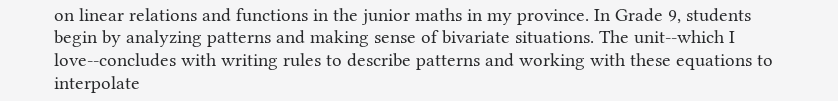on linear relations and functions in the junior maths in my province. In Grade 9, students begin by analyzing patterns and making sense of bivariate situations. The unit--which I love--concludes with writing rules to describe patterns and working with these equations to interpolate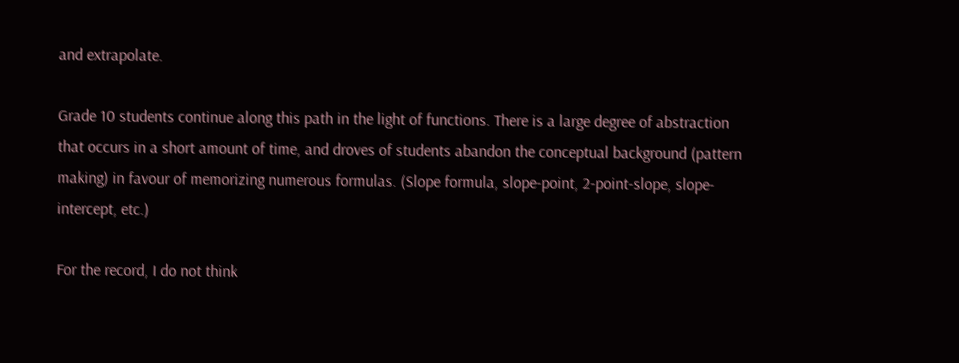and extrapolate.

Grade 10 students continue along this path in the light of functions. There is a large degree of abstraction that occurs in a short amount of time, and droves of students abandon the conceptual background (pattern making) in favour of memorizing numerous formulas. (Slope formula, slope-point, 2-point-slope, slope-intercept, etc.)

For the record, I do not think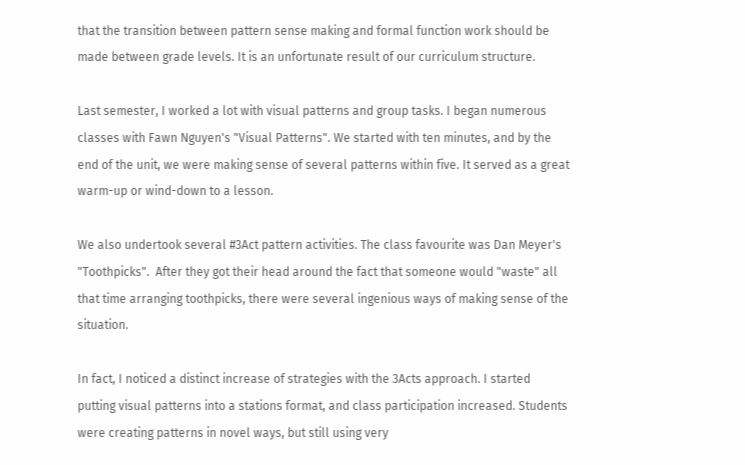that the transition between pattern sense making and formal function work should be made between grade levels. It is an unfortunate result of our curriculum structure.

Last semester, I worked a lot with visual patterns and group tasks. I began numerous classes with Fawn Nguyen's "Visual Patterns". We started with ten minutes, and by the end of the unit, we were making sense of several patterns within five. It served as a great warm-up or wind-down to a lesson.

We also undertook several #3Act pattern activities. The class favourite was Dan Meyer's "Toothpicks".  After they got their head around the fact that someone would "waste" all that time arranging toothpicks, there were several ingenious ways of making sense of the situation.

In fact, I noticed a distinct increase of strategies with the 3Acts approach. I started putting visual patterns into a stations format, and class participation increased. Students were creating patterns in novel ways, but still using very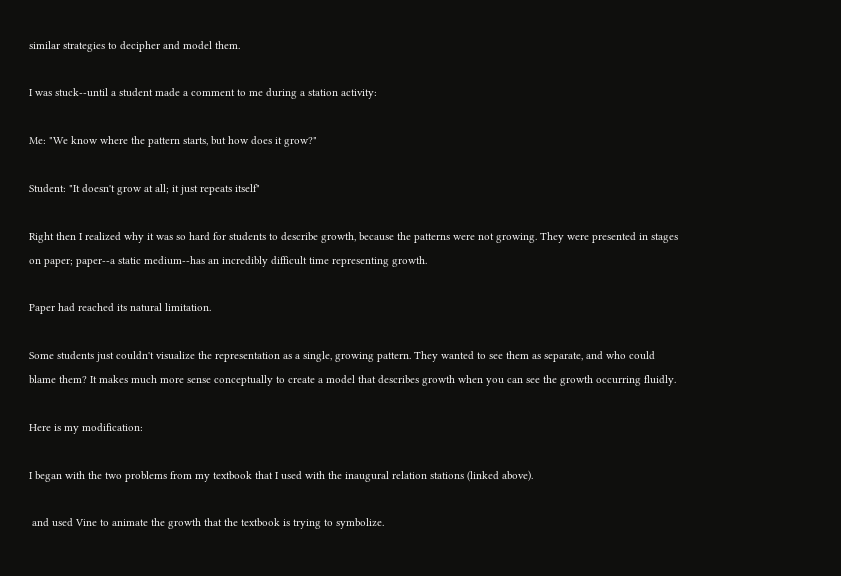similar strategies to decipher and model them.

I was stuck--until a student made a comment to me during a station activity:

Me: "We know where the pattern starts, but how does it grow?"

Student: "It doesn't grow at all; it just repeats itself"

Right then I realized why it was so hard for students to describe growth, because the patterns were not growing. They were presented in stages on paper; paper--a static medium--has an incredibly difficult time representing growth.

Paper had reached its natural limitation.

Some students just couldn't visualize the representation as a single, growing pattern. They wanted to see them as separate, and who could blame them? It makes much more sense conceptually to create a model that describes growth when you can see the growth occurring fluidly.

Here is my modification:

I began with the two problems from my textbook that I used with the inaugural relation stations (linked above).

 and used Vine to animate the growth that the textbook is trying to symbolize.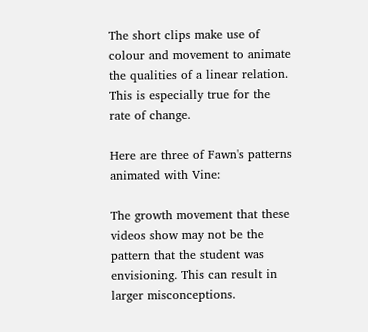The short clips make use of colour and movement to animate the qualities of a linear relation. This is especially true for the rate of change.

Here are three of Fawn's patterns animated with Vine:

The growth movement that these videos show may not be the pattern that the student was envisioning. This can result in larger misconceptions.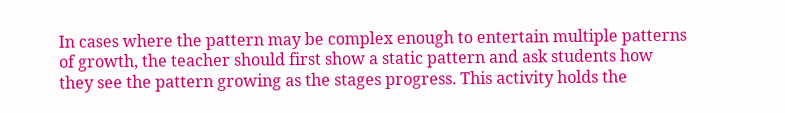In cases where the pattern may be complex enough to entertain multiple patterns of growth, the teacher should first show a static pattern and ask students how they see the pattern growing as the stages progress. This activity holds the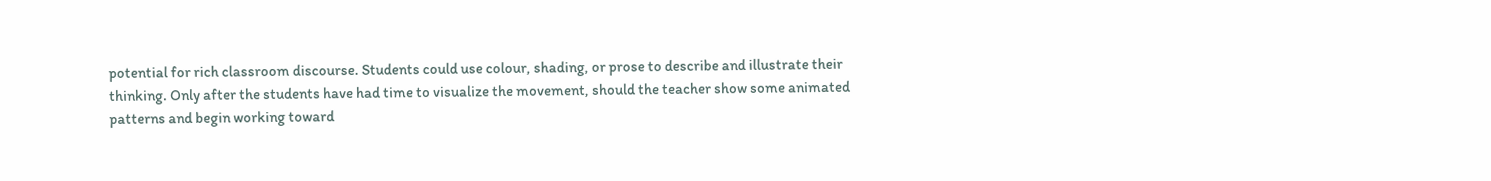potential for rich classroom discourse. Students could use colour, shading, or prose to describe and illustrate their thinking. Only after the students have had time to visualize the movement, should the teacher show some animated patterns and begin working toward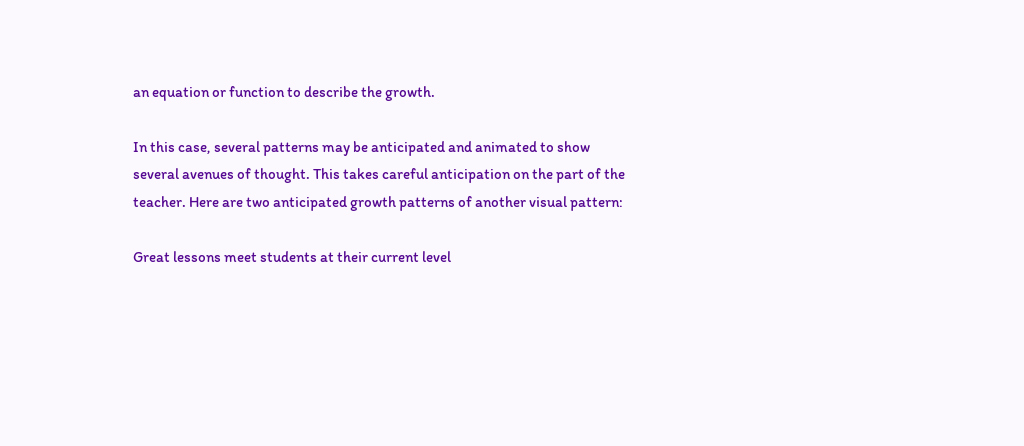an equation or function to describe the growth.

In this case, several patterns may be anticipated and animated to show several avenues of thought. This takes careful anticipation on the part of the teacher. Here are two anticipated growth patterns of another visual pattern:

Great lessons meet students at their current level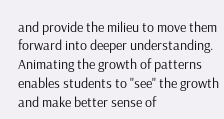and provide the milieu to move them forward into deeper understanding. Animating the growth of patterns enables students to "see" the growth and make better sense of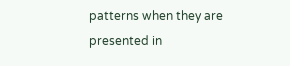patterns when they are presented in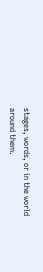stages, words, or in the world around them.